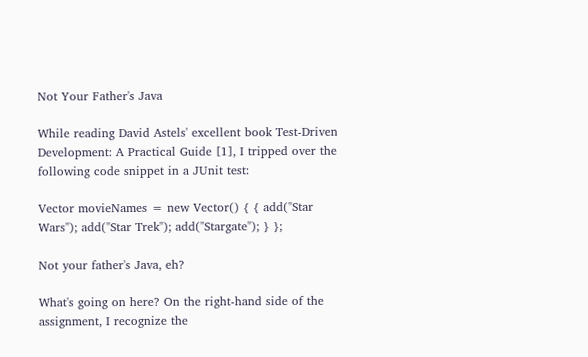Not Your Father's Java

While reading David Astels' excellent book Test-Driven Development: A Practical Guide [1], I tripped over the following code snippet in a JUnit test:

Vector movieNames = new Vector() { { add("Star Wars"); add("Star Trek"); add("Stargate"); } };

Not your father's Java, eh?

What's going on here? On the right-hand side of the assignment, I recognize the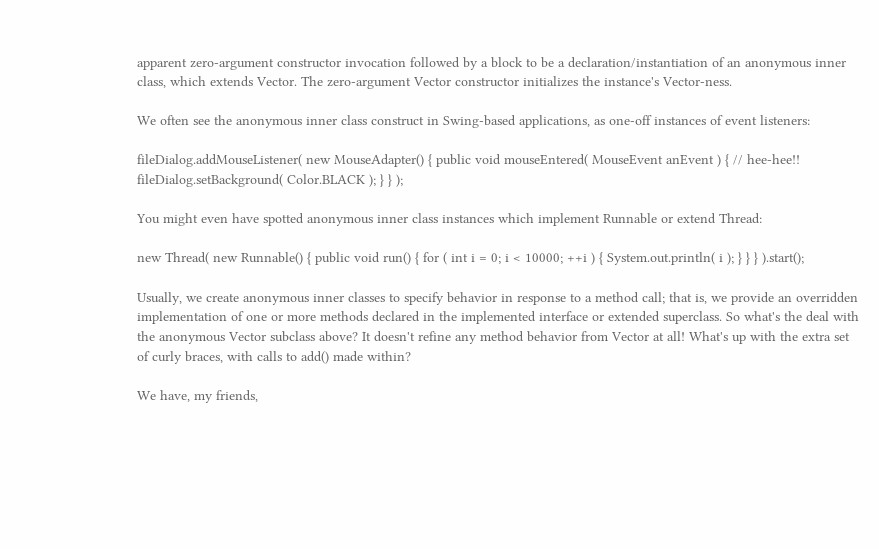apparent zero-argument constructor invocation followed by a block to be a declaration/instantiation of an anonymous inner class, which extends Vector. The zero-argument Vector constructor initializes the instance's Vector-ness.

We often see the anonymous inner class construct in Swing-based applications, as one-off instances of event listeners:

fileDialog.addMouseListener( new MouseAdapter() { public void mouseEntered( MouseEvent anEvent ) { // hee-hee!! fileDialog.setBackground( Color.BLACK ); } } );

You might even have spotted anonymous inner class instances which implement Runnable or extend Thread:

new Thread( new Runnable() { public void run() { for ( int i = 0; i < 10000; ++i ) { System.out.println( i ); } } } ).start();

Usually, we create anonymous inner classes to specify behavior in response to a method call; that is, we provide an overridden implementation of one or more methods declared in the implemented interface or extended superclass. So what's the deal with the anonymous Vector subclass above? It doesn't refine any method behavior from Vector at all! What's up with the extra set of curly braces, with calls to add() made within?

We have, my friends,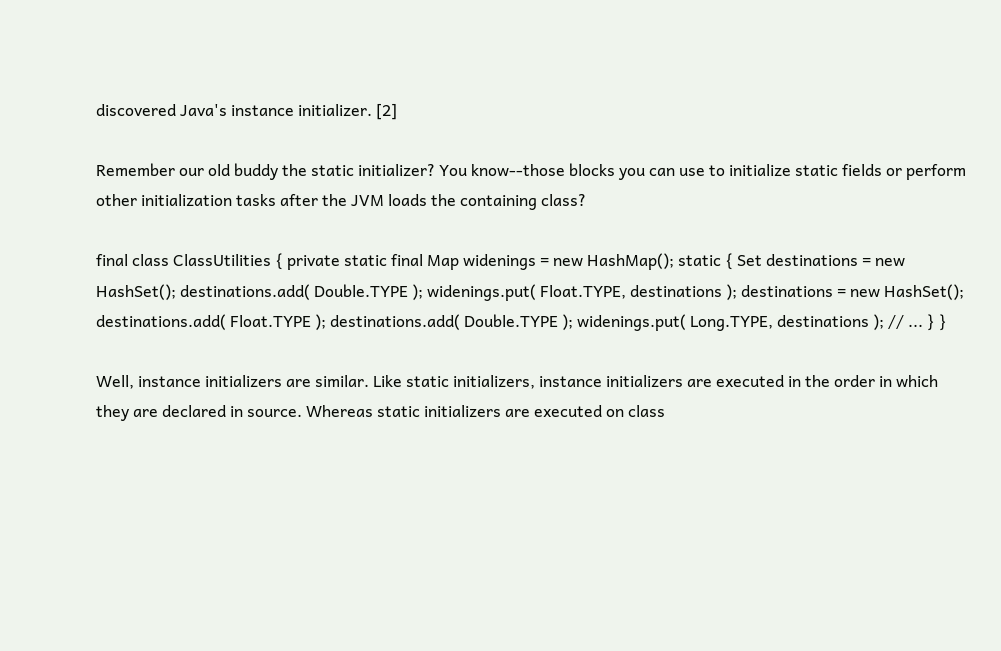discovered Java's instance initializer. [2]

Remember our old buddy the static initializer? You know--those blocks you can use to initialize static fields or perform other initialization tasks after the JVM loads the containing class?

final class ClassUtilities { private static final Map widenings = new HashMap(); static { Set destinations = new HashSet(); destinations.add( Double.TYPE ); widenings.put( Float.TYPE, destinations ); destinations = new HashSet(); destinations.add( Float.TYPE ); destinations.add( Double.TYPE ); widenings.put( Long.TYPE, destinations ); // ... } }

Well, instance initializers are similar. Like static initializers, instance initializers are executed in the order in which they are declared in source. Whereas static initializers are executed on class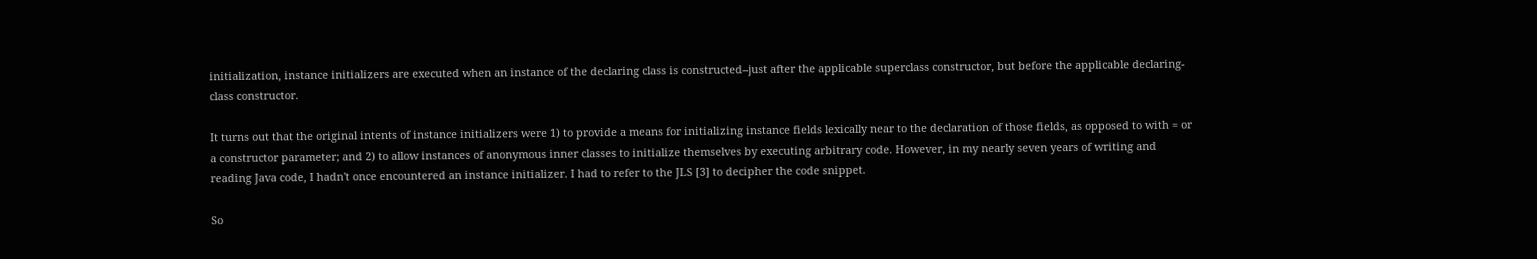initialization, instance initializers are executed when an instance of the declaring class is constructed--just after the applicable superclass constructor, but before the applicable declaring-class constructor.

It turns out that the original intents of instance initializers were 1) to provide a means for initializing instance fields lexically near to the declaration of those fields, as opposed to with = or a constructor parameter; and 2) to allow instances of anonymous inner classes to initialize themselves by executing arbitrary code. However, in my nearly seven years of writing and reading Java code, I hadn't once encountered an instance initializer. I had to refer to the JLS [3] to decipher the code snippet.

So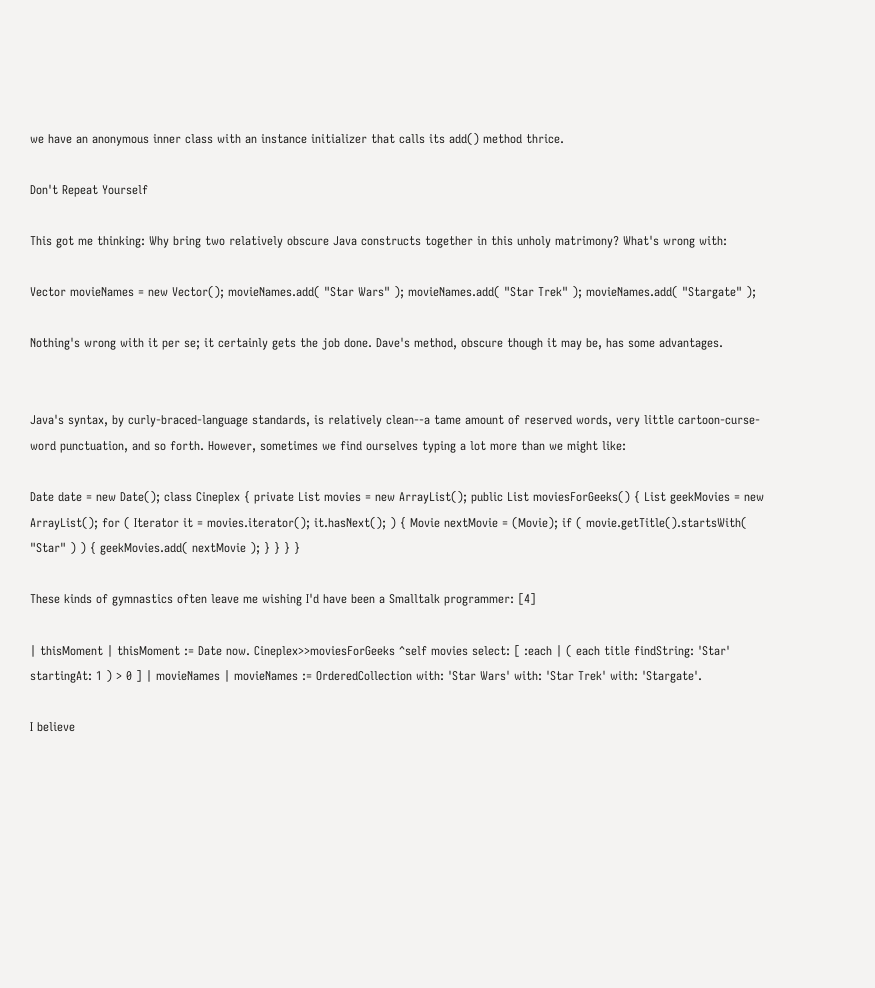we have an anonymous inner class with an instance initializer that calls its add() method thrice.

Don't Repeat Yourself

This got me thinking: Why bring two relatively obscure Java constructs together in this unholy matrimony? What's wrong with:

Vector movieNames = new Vector(); movieNames.add( "Star Wars" ); movieNames.add( "Star Trek" ); movieNames.add( "Stargate" );

Nothing's wrong with it per se; it certainly gets the job done. Dave's method, obscure though it may be, has some advantages.


Java's syntax, by curly-braced-language standards, is relatively clean--a tame amount of reserved words, very little cartoon-curse-word punctuation, and so forth. However, sometimes we find ourselves typing a lot more than we might like:

Date date = new Date(); class Cineplex { private List movies = new ArrayList(); public List moviesForGeeks() { List geekMovies = new ArrayList(); for ( Iterator it = movies.iterator(); it.hasNext(); ) { Movie nextMovie = (Movie); if ( movie.getTitle().startsWith( "Star" ) ) { geekMovies.add( nextMovie ); } } } }

These kinds of gymnastics often leave me wishing I'd have been a Smalltalk programmer: [4]

| thisMoment | thisMoment := Date now. Cineplex>>moviesForGeeks ^self movies select: [ :each | ( each title findString: 'Star' startingAt: 1 ) > 0 ] | movieNames | movieNames := OrderedCollection with: 'Star Wars' with: 'Star Trek' with: 'Stargate'.

I believe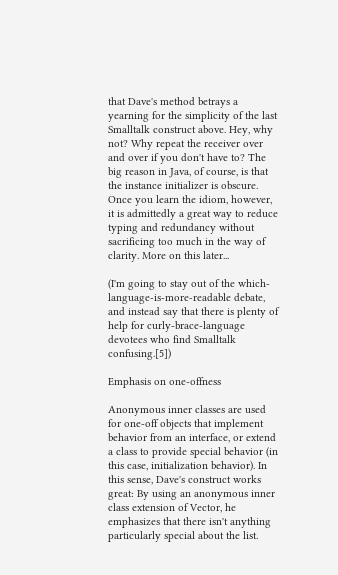that Dave's method betrays a yearning for the simplicity of the last Smalltalk construct above. Hey, why not? Why repeat the receiver over and over if you don't have to? The big reason in Java, of course, is that the instance initializer is obscure. Once you learn the idiom, however, it is admittedly a great way to reduce typing and redundancy without sacrificing too much in the way of clarity. More on this later...

(I'm going to stay out of the which-language-is-more-readable debate, and instead say that there is plenty of help for curly-brace-language devotees who find Smalltalk confusing.[5])

Emphasis on one-offness

Anonymous inner classes are used for one-off objects that implement behavior from an interface, or extend a class to provide special behavior (in this case, initialization behavior). In this sense, Dave's construct works great: By using an anonymous inner class extension of Vector, he emphasizes that there isn't anything particularly special about the list.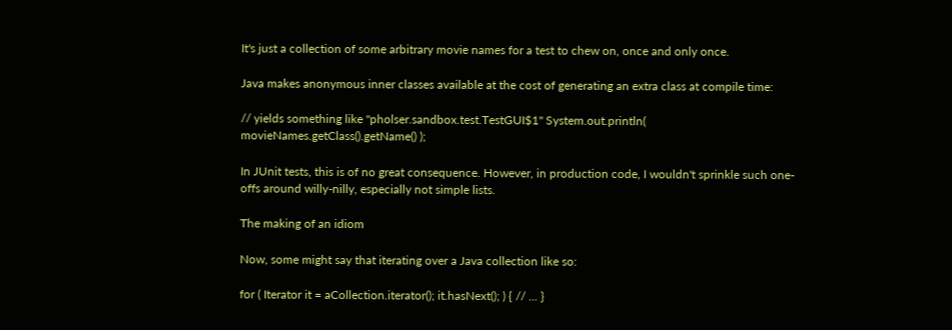It's just a collection of some arbitrary movie names for a test to chew on, once and only once.

Java makes anonymous inner classes available at the cost of generating an extra class at compile time:

// yields something like "pholser.sandbox.test.TestGUI$1" System.out.println( movieNames.getClass().getName() );

In JUnit tests, this is of no great consequence. However, in production code, I wouldn't sprinkle such one-offs around willy-nilly, especially not simple lists.

The making of an idiom

Now, some might say that iterating over a Java collection like so:

for ( Iterator it = aCollection.iterator(); it.hasNext(); ) { // ... }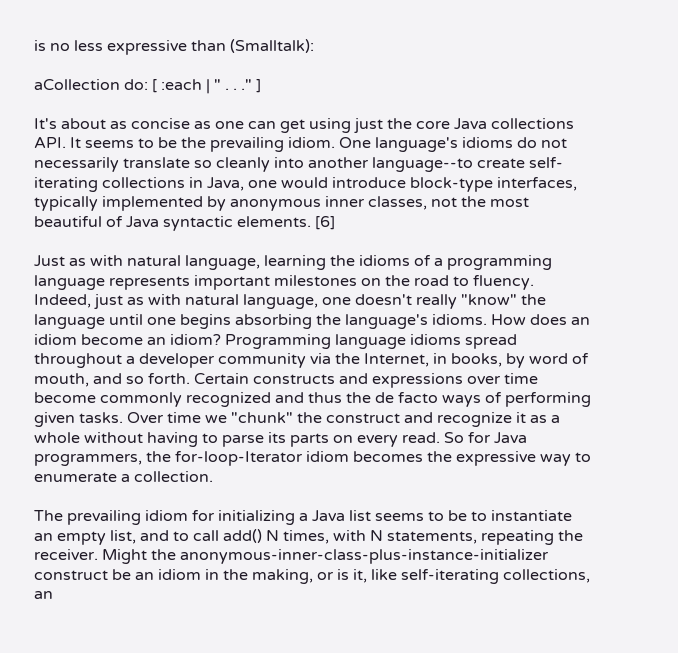is no less expressive than (Smalltalk):

aCollection do: [ :each | " . . ." ]

It's about as concise as one can get using just the core Java collections API. It seems to be the prevailing idiom. One language's idioms do not necessarily translate so cleanly into another language--to create self-iterating collections in Java, one would introduce block-type interfaces, typically implemented by anonymous inner classes, not the most beautiful of Java syntactic elements. [6]

Just as with natural language, learning the idioms of a programming language represents important milestones on the road to fluency. Indeed, just as with natural language, one doesn't really "know" the language until one begins absorbing the language's idioms. How does an idiom become an idiom? Programming language idioms spread throughout a developer community via the Internet, in books, by word of mouth, and so forth. Certain constructs and expressions over time become commonly recognized and thus the de facto ways of performing given tasks. Over time we "chunk" the construct and recognize it as a whole without having to parse its parts on every read. So for Java programmers, the for-loop-Iterator idiom becomes the expressive way to enumerate a collection.

The prevailing idiom for initializing a Java list seems to be to instantiate an empty list, and to call add() N times, with N statements, repeating the receiver. Might the anonymous-inner-class-plus-instance-initializer construct be an idiom in the making, or is it, like self-iterating collections, an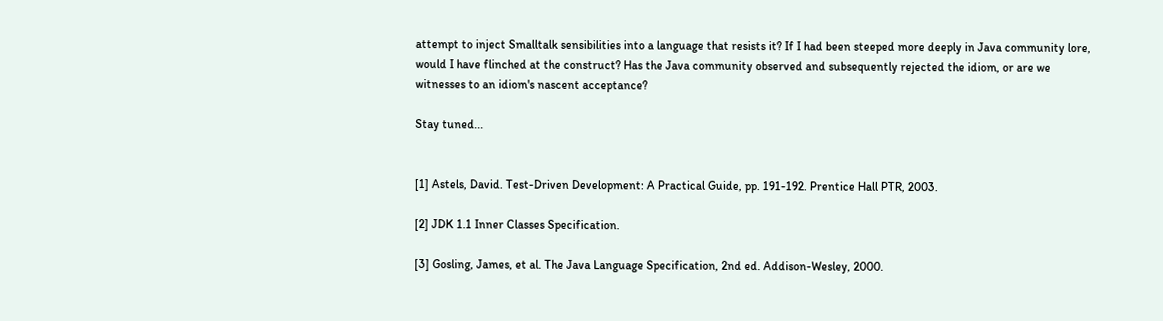attempt to inject Smalltalk sensibilities into a language that resists it? If I had been steeped more deeply in Java community lore, would I have flinched at the construct? Has the Java community observed and subsequently rejected the idiom, or are we witnesses to an idiom's nascent acceptance?

Stay tuned...


[1] Astels, David. Test-Driven Development: A Practical Guide, pp. 191-192. Prentice Hall PTR, 2003.

[2] JDK 1.1 Inner Classes Specification.

[3] Gosling, James, et al. The Java Language Specification, 2nd ed. Addison-Wesley, 2000.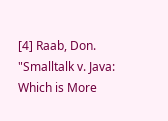[4] Raab, Don. "Smalltalk v. Java: Which is More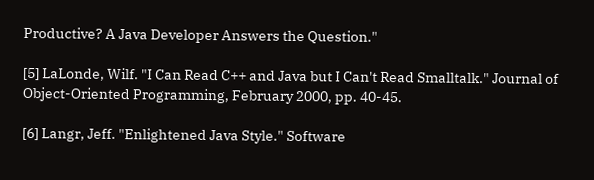Productive? A Java Developer Answers the Question."

[5] LaLonde, Wilf. "I Can Read C++ and Java but I Can't Read Smalltalk." Journal of Object-Oriented Programming, February 2000, pp. 40-45.

[6] Langr, Jeff. "Enlightened Java Style." Software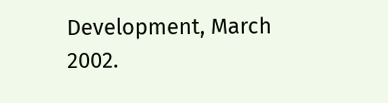Development, March 2002.